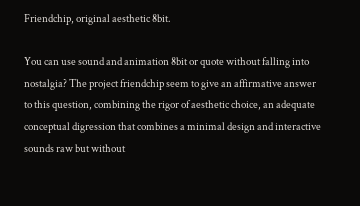Friendchip, original aesthetic 8bit.

You can use sound and animation 8bit or quote without falling into nostalgia? The project friendchip seem to give an affirmative answer to this question, combining the rigor of aesthetic choice, an adequate conceptual digression that combines a minimal design and interactive sounds raw but without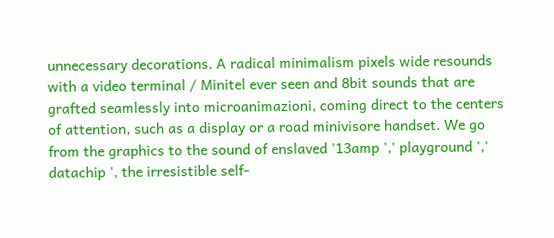unnecessary decorations. A radical minimalism pixels wide resounds with a video terminal / Minitel ever seen and 8bit sounds that are grafted seamlessly into microanimazioni, coming direct to the centers of attention, such as a display or a road minivisore handset. We go from the graphics to the sound of enslaved '13amp ',' playground ',' datachip ', the irresistible self-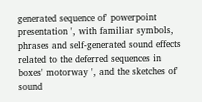generated sequence of' powerpoint presentation ', with familiar symbols, phrases and self-generated sound effects related to the deferred sequences in boxes' motorway ', and the sketches of' sound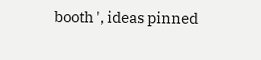booth ', ideas pinned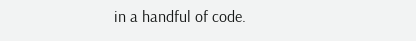in a handful of code.